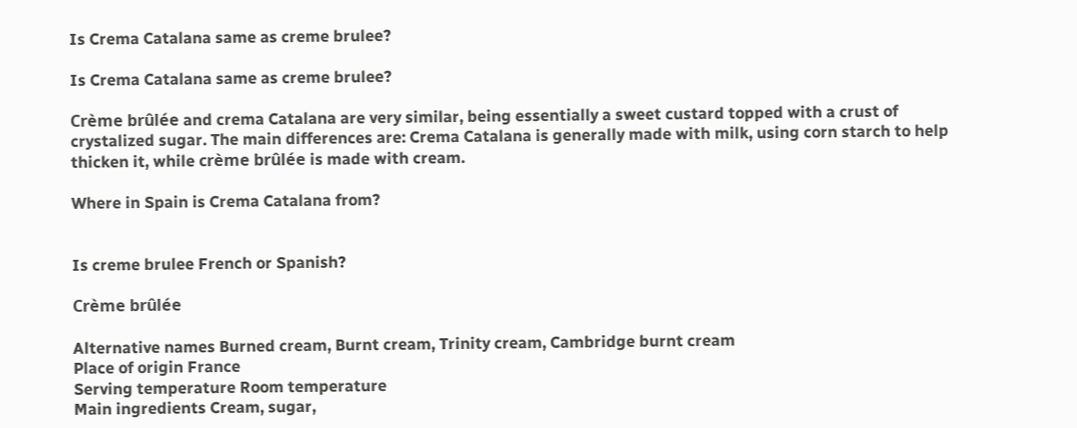Is Crema Catalana same as creme brulee?

Is Crema Catalana same as creme brulee?

Crème brûlée and crema Catalana are very similar, being essentially a sweet custard topped with a crust of crystalized sugar. The main differences are: Crema Catalana is generally made with milk, using corn starch to help thicken it, while crème brûlée is made with cream.

Where in Spain is Crema Catalana from?


Is creme brulee French or Spanish?

Crème brûlée

Alternative names Burned cream, Burnt cream, Trinity cream, Cambridge burnt cream
Place of origin France
Serving temperature Room temperature
Main ingredients Cream, sugar,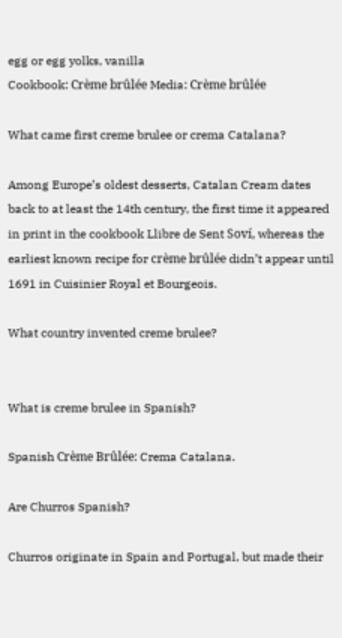egg or egg yolks, vanilla
Cookbook: Crème brûlée Media: Crème brûlée

What came first creme brulee or crema Catalana?

Among Europe’s oldest desserts, Catalan Cream dates back to at least the 14th century, the first time it appeared in print in the cookbook Llibre de Sent Soví, whereas the earliest known recipe for crème brûlée didn’t appear until 1691 in Cuisinier Royal et Bourgeois.

What country invented creme brulee?


What is creme brulee in Spanish?

Spanish Crème Brûlée: Crema Catalana.

Are Churros Spanish?

Churros originate in Spain and Portugal, but made their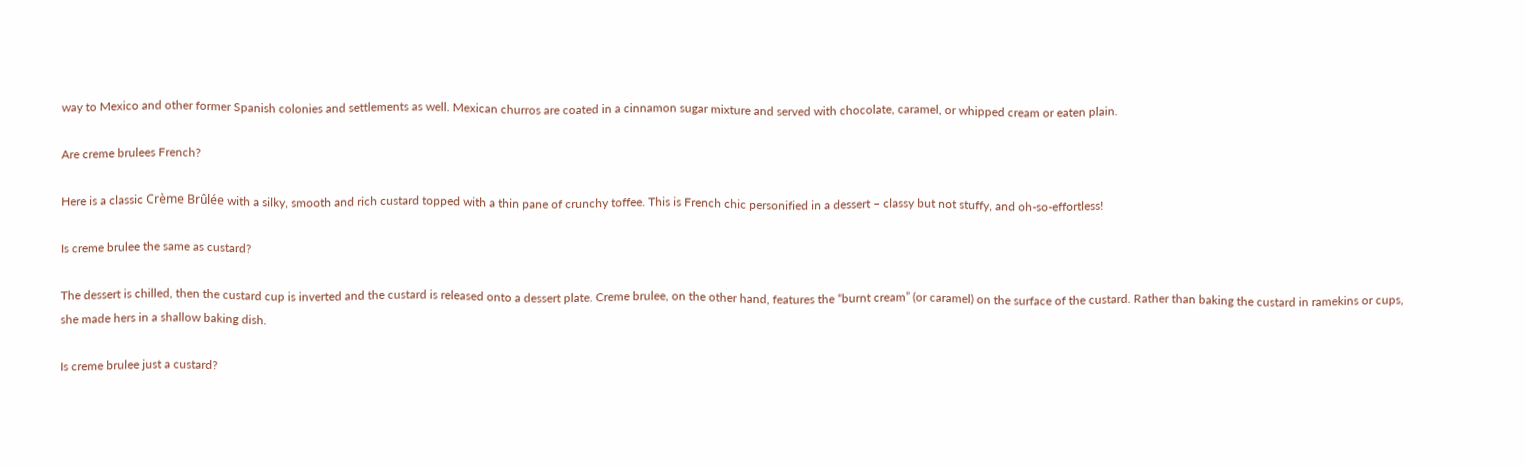way to Mexico and other former Spanish colonies and settlements as well. Mexican churros are coated in a cinnamon sugar mixture and served with chocolate, caramel, or whipped cream or eaten plain.

Are creme brulees French?

Here is a classic Crème Brûlée with a silky, smooth and rich custard topped with a thin pane of crunchy toffee. This is French chic personified in a dessert – classy but not stuffy, and oh-so-effortless!

Is creme brulee the same as custard?

The dessert is chilled, then the custard cup is inverted and the custard is released onto a dessert plate. Creme brulee, on the other hand, features the “burnt cream” (or caramel) on the surface of the custard. Rather than baking the custard in ramekins or cups, she made hers in a shallow baking dish.

Is creme brulee just a custard?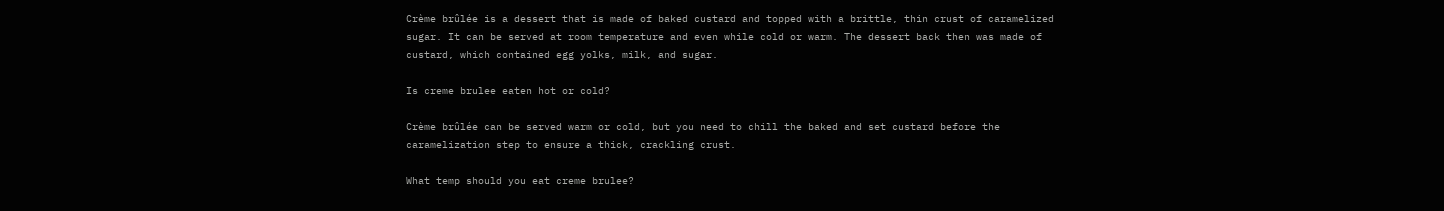Crème brûlée is a dessert that is made of baked custard and topped with a brittle, thin crust of caramelized sugar. It can be served at room temperature and even while cold or warm. The dessert back then was made of custard, which contained egg yolks, milk, and sugar.

Is creme brulee eaten hot or cold?

Crème brûlée can be served warm or cold, but you need to chill the baked and set custard before the caramelization step to ensure a thick, crackling crust.

What temp should you eat creme brulee?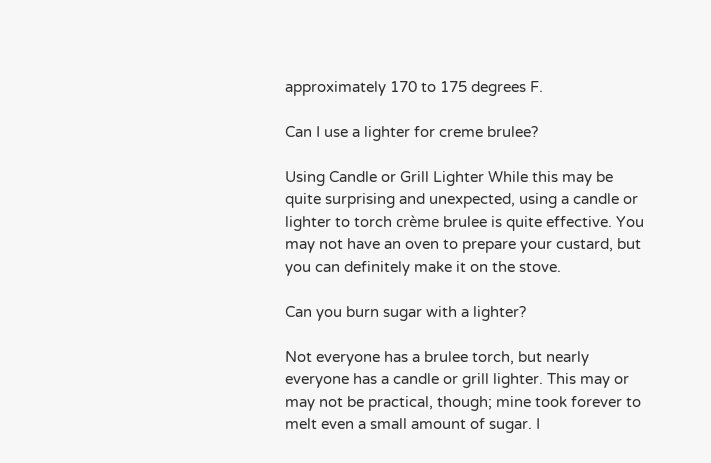approximately 170 to 175 degrees F.

Can I use a lighter for creme brulee?

Using Candle or Grill Lighter While this may be quite surprising and unexpected, using a candle or lighter to torch crème brulee is quite effective. You may not have an oven to prepare your custard, but you can definitely make it on the stove.

Can you burn sugar with a lighter?

Not everyone has a brulee torch, but nearly everyone has a candle or grill lighter. This may or may not be practical, though; mine took forever to melt even a small amount of sugar. I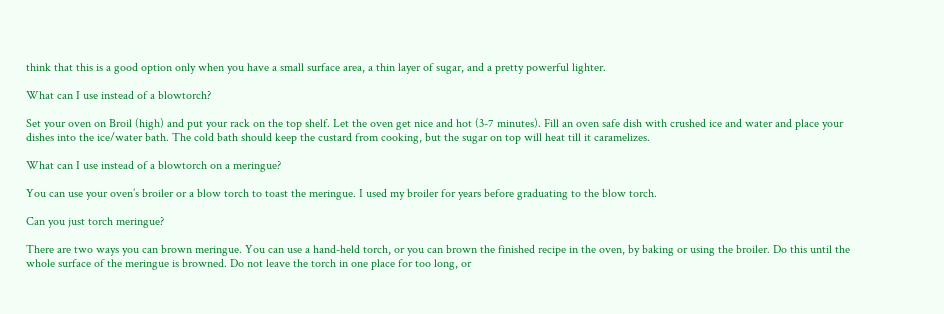think that this is a good option only when you have a small surface area, a thin layer of sugar, and a pretty powerful lighter.

What can I use instead of a blowtorch?

Set your oven on Broil (high) and put your rack on the top shelf. Let the oven get nice and hot (3-7 minutes). Fill an oven safe dish with crushed ice and water and place your dishes into the ice/water bath. The cold bath should keep the custard from cooking, but the sugar on top will heat till it caramelizes.

What can I use instead of a blowtorch on a meringue?

You can use your oven’s broiler or a blow torch to toast the meringue. I used my broiler for years before graduating to the blow torch.

Can you just torch meringue?

There are two ways you can brown meringue. You can use a hand-held torch, or you can brown the finished recipe in the oven, by baking or using the broiler. Do this until the whole surface of the meringue is browned. Do not leave the torch in one place for too long, or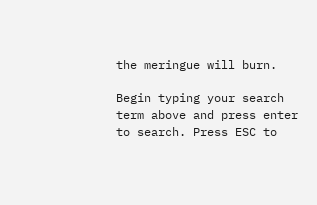the meringue will burn.

Begin typing your search term above and press enter to search. Press ESC to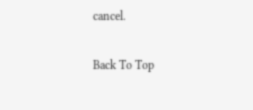cancel.

Back To Top